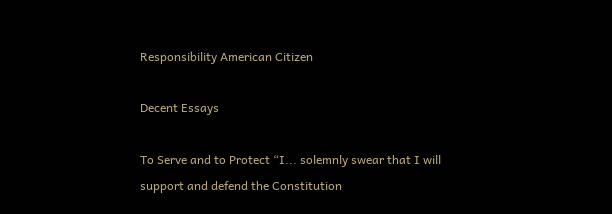Responsibility American Citizen

Decent Essays

To Serve and to Protect “I... solemnly swear that I will support and defend the Constitution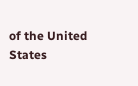of the United States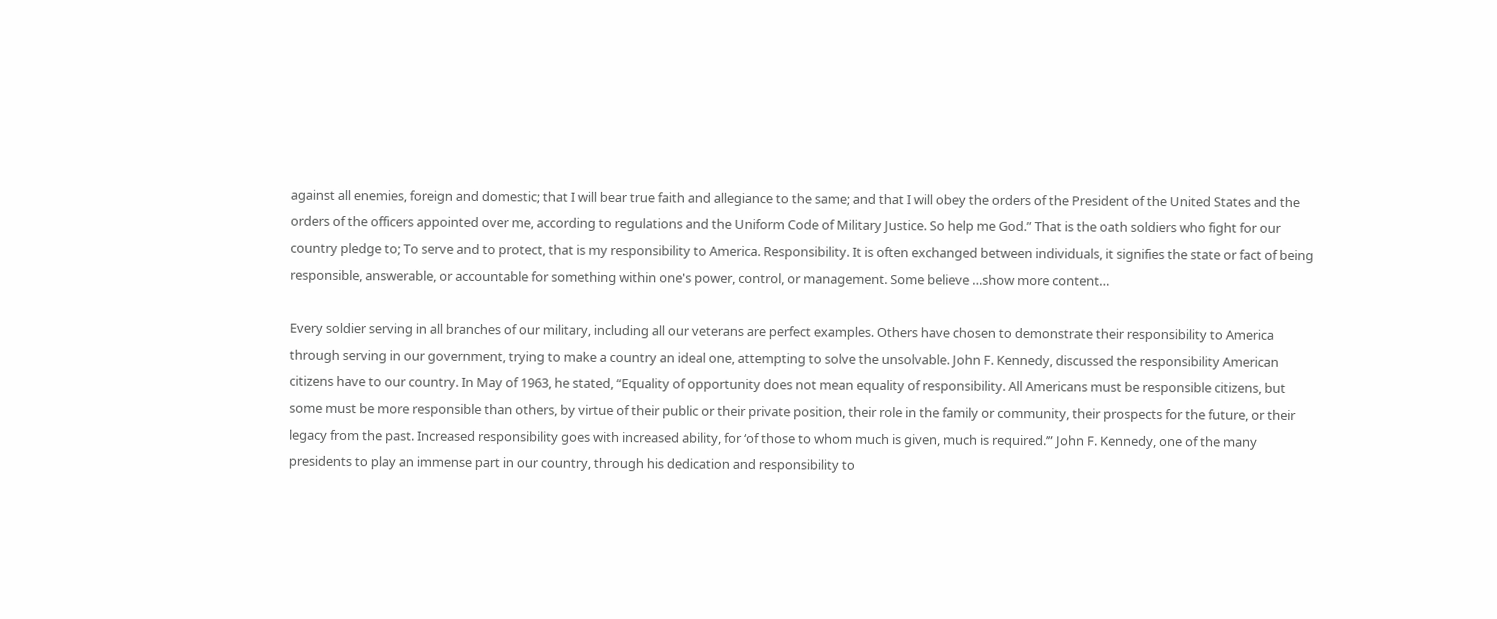against all enemies, foreign and domestic; that I will bear true faith and allegiance to the same; and that I will obey the orders of the President of the United States and the orders of the officers appointed over me, according to regulations and the Uniform Code of Military Justice. So help me God.” That is the oath soldiers who fight for our country pledge to; To serve and to protect, that is my responsibility to America. Responsibility. It is often exchanged between individuals, it signifies the state or fact of being responsible, answerable, or accountable for something within one's power, control, or management. Some believe …show more content…

Every soldier serving in all branches of our military, including all our veterans are perfect examples. Others have chosen to demonstrate their responsibility to America through serving in our government, trying to make a country an ideal one, attempting to solve the unsolvable. John F. Kennedy, discussed the responsibility American citizens have to our country. In May of 1963, he stated, “Equality of opportunity does not mean equality of responsibility. All Americans must be responsible citizens, but some must be more responsible than others, by virtue of their public or their private position, their role in the family or community, their prospects for the future, or their legacy from the past. Increased responsibility goes with increased ability, for ‘of those to whom much is given, much is required.’” John F. Kennedy, one of the many presidents to play an immense part in our country, through his dedication and responsibility to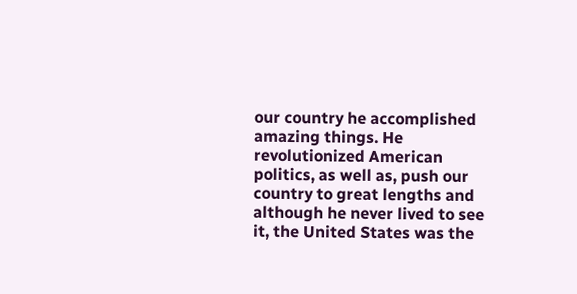our country he accomplished amazing things. He revolutionized American politics, as well as, push our country to great lengths and although he never lived to see it, the United States was the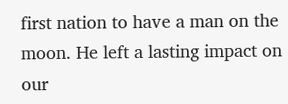first nation to have a man on the moon. He left a lasting impact on our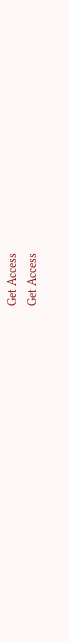Get Access
Get Access